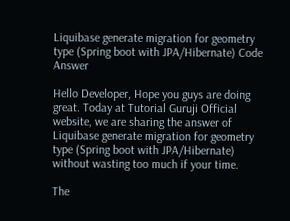Liquibase generate migration for geometry type (Spring boot with JPA/Hibernate) Code Answer

Hello Developer, Hope you guys are doing great. Today at Tutorial Guruji Official website, we are sharing the answer of Liquibase generate migration for geometry type (Spring boot with JPA/Hibernate) without wasting too much if your time.

The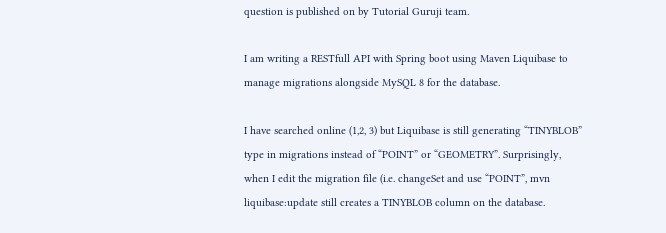question is published on by Tutorial Guruji team.

I am writing a RESTfull API with Spring boot using Maven Liquibase to manage migrations alongside MySQL 8 for the database.

I have searched online (1,2, 3) but Liquibase is still generating “TINYBLOB” type in migrations instead of “POINT” or “GEOMETRY”. Surprisingly, when I edit the migration file (i.e. changeSet and use “POINT”, mvn liquibase:update still creates a TINYBLOB column on the database.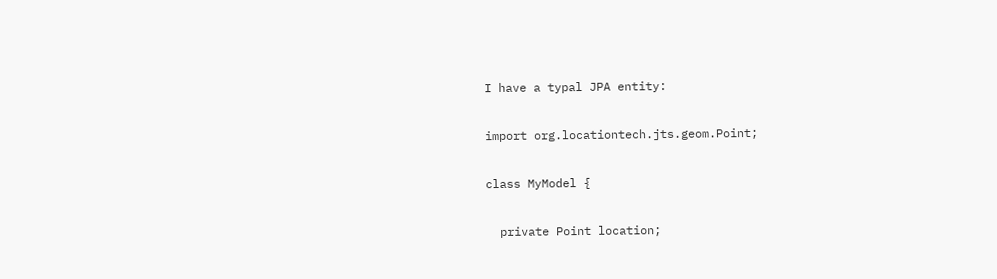I have a typal JPA entity:

import org.locationtech.jts.geom.Point;

class MyModel {

  private Point location;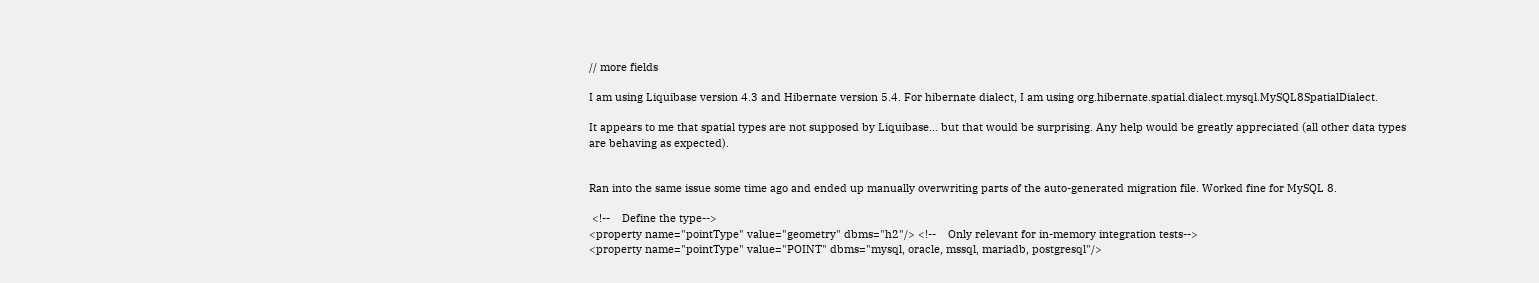// more fields

I am using Liquibase version 4.3 and Hibernate version 5.4. For hibernate dialect, I am using org.hibernate.spatial.dialect.mysql.MySQL8SpatialDialect.

It appears to me that spatial types are not supposed by Liquibase… but that would be surprising. Any help would be greatly appreciated (all other data types are behaving as expected).


Ran into the same issue some time ago and ended up manually overwriting parts of the auto-generated migration file. Worked fine for MySQL 8.

 <!--    Define the type-->
<property name="pointType" value="geometry" dbms="h2"/> <!--    Only relevant for in-memory integration tests-->
<property name="pointType" value="POINT" dbms="mysql, oracle, mssql, mariadb, postgresql"/>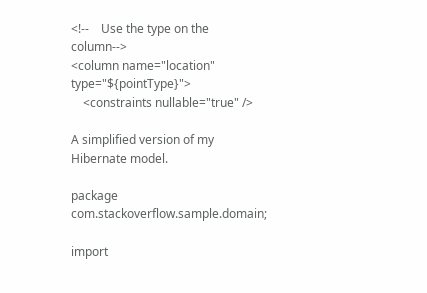<!--    Use the type on the column-->
<column name="location" type="${pointType}">
    <constraints nullable="true" />

A simplified version of my Hibernate model.

package com.stackoverflow.sample.domain;

import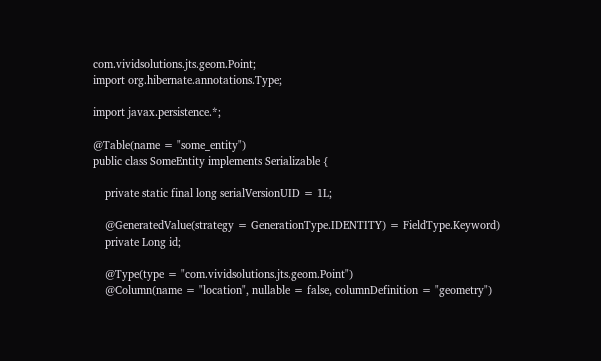com.vividsolutions.jts.geom.Point;
import org.hibernate.annotations.Type;

import javax.persistence.*;

@Table(name = "some_entity")
public class SomeEntity implements Serializable {

    private static final long serialVersionUID = 1L;

    @GeneratedValue(strategy = GenerationType.IDENTITY) = FieldType.Keyword)
    private Long id;

    @Type(type = "com.vividsolutions.jts.geom.Point")
    @Column(name = "location", nullable = false, columnDefinition = "geometry")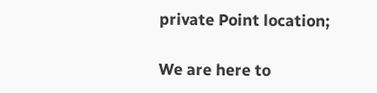private Point location;

We are here to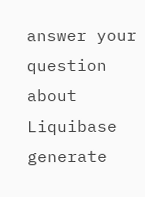answer your question about Liquibase generate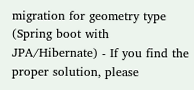migration for geometry type (Spring boot with JPA/Hibernate) - If you find the proper solution, please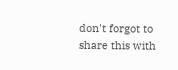don't forgot to share this with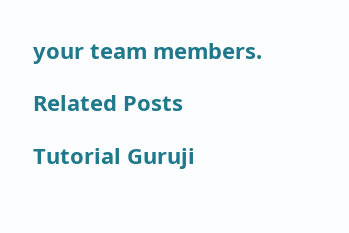your team members.

Related Posts

Tutorial Guruji